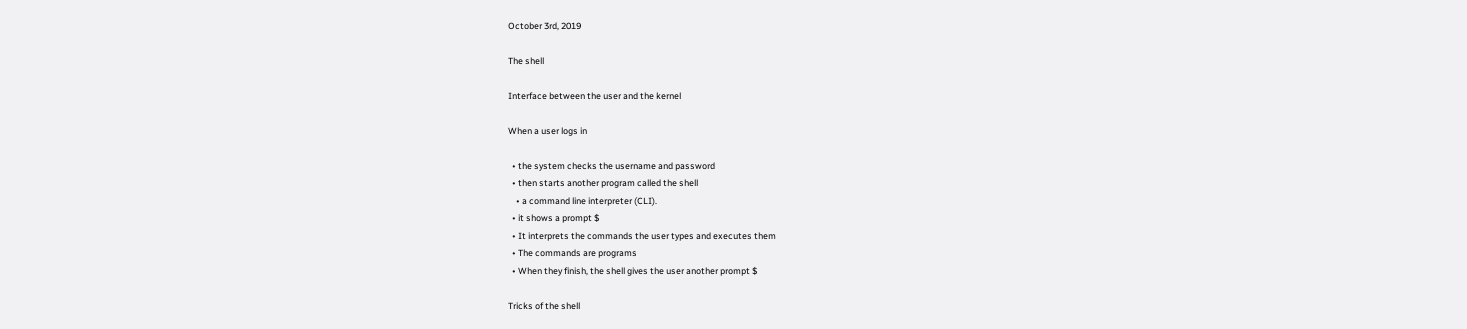October 3rd, 2019

The shell

Interface between the user and the kernel

When a user logs in

  • the system checks the username and password
  • then starts another program called the shell
    • a command line interpreter (CLI).
  • it shows a prompt $
  • It interprets the commands the user types and executes them
  • The commands are programs
  • When they finish, the shell gives the user another prompt $

Tricks of the shell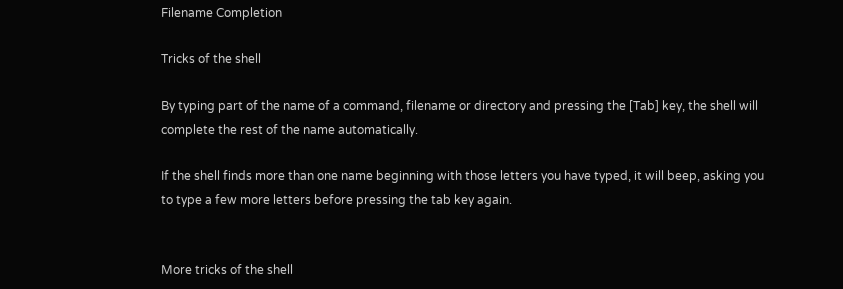Filename Completion

Tricks of the shell

By typing part of the name of a command, filename or directory and pressing the [Tab] key, the shell will complete the rest of the name automatically.

If the shell finds more than one name beginning with those letters you have typed, it will beep, asking you to type a few more letters before pressing the tab key again.


More tricks of the shell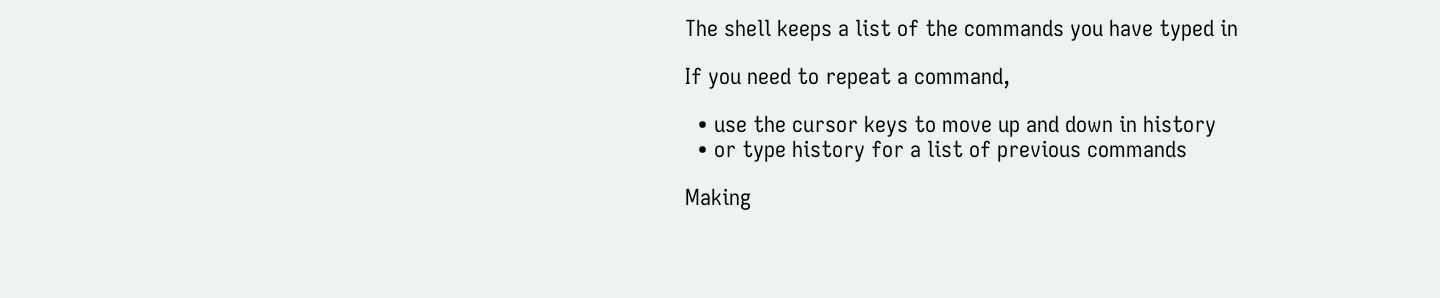The shell keeps a list of the commands you have typed in

If you need to repeat a command,

  • use the cursor keys to move up and down in history
  • or type history for a list of previous commands

Making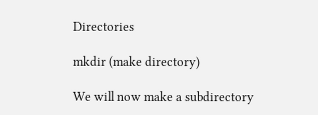Directories

mkdir (make directory)

We will now make a subdirectory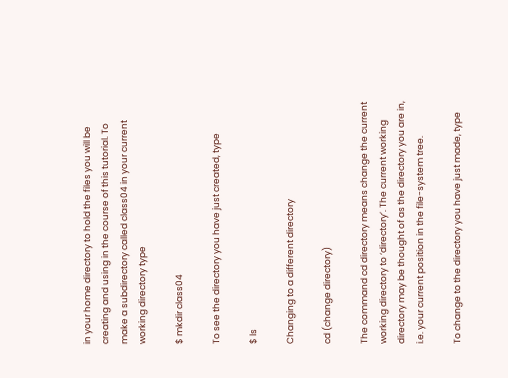in your home directory to hold the files you will be creating and using in the course of this tutorial. To make a subdirectory called class04 in your current working directory type

$ mkdir class04

To see the directory you have just created, type

$ ls

Changing to a different directory

cd (change directory)

The command cd directory means change the current working directory to ‘directory’. The current working directory may be thought of as the directory you are in, i.e. your current position in the file-system tree.

To change to the directory you have just made, type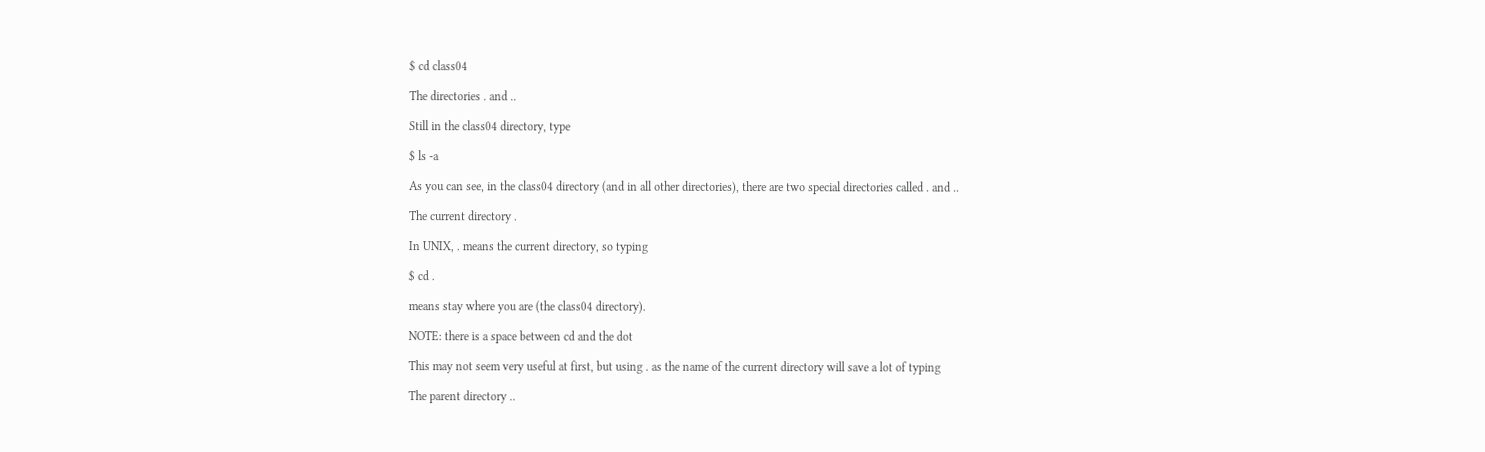$ cd class04

The directories . and ..

Still in the class04 directory, type

$ ls -a

As you can see, in the class04 directory (and in all other directories), there are two special directories called . and ..

The current directory .

In UNIX, . means the current directory, so typing

$ cd .

means stay where you are (the class04 directory).

NOTE: there is a space between cd and the dot

This may not seem very useful at first, but using . as the name of the current directory will save a lot of typing

The parent directory ..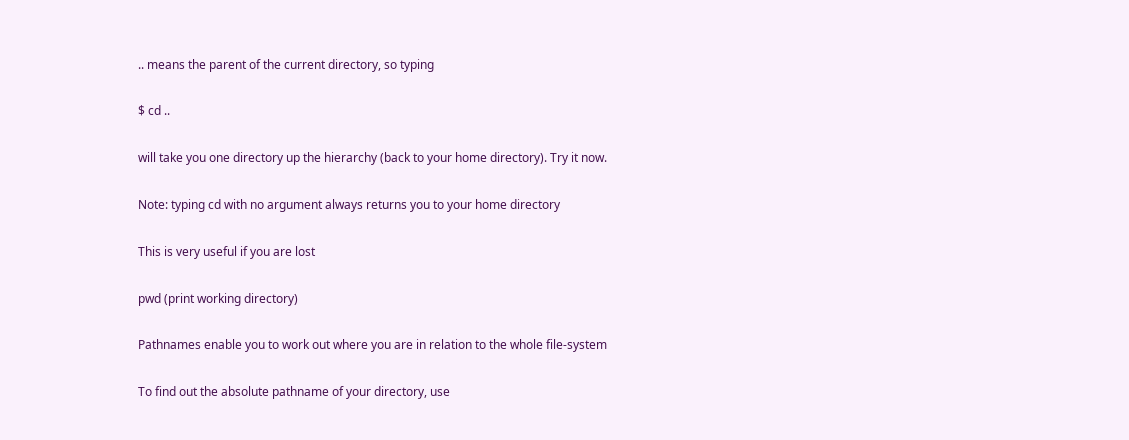.. means the parent of the current directory, so typing

$ cd ..

will take you one directory up the hierarchy (back to your home directory). Try it now.

Note: typing cd with no argument always returns you to your home directory

This is very useful if you are lost

pwd (print working directory)

Pathnames enable you to work out where you are in relation to the whole file-system

To find out the absolute pathname of your directory, use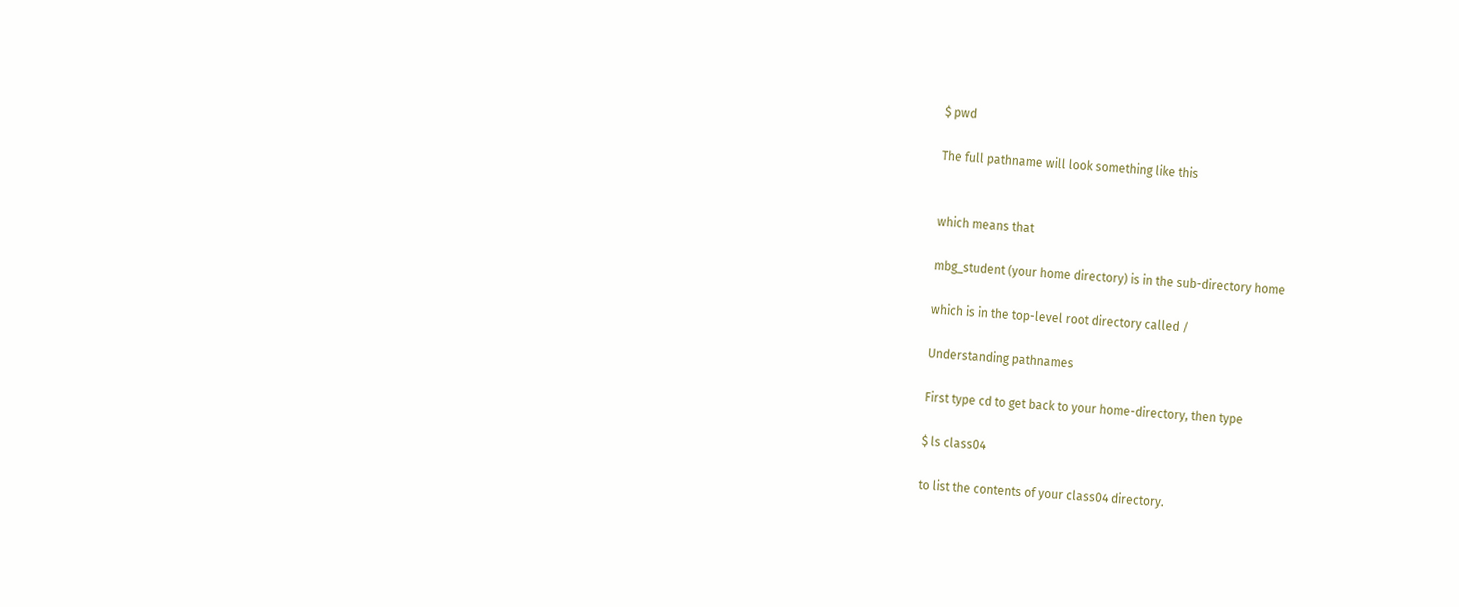$ pwd

The full pathname will look something like this


which means that

mbg_student (your home directory) is in the sub-directory home

which is in the top-level root directory called /

Understanding pathnames

First type cd to get back to your home-directory, then type

$ ls class04

to list the contents of your class04 directory.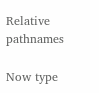Relative pathnames

Now type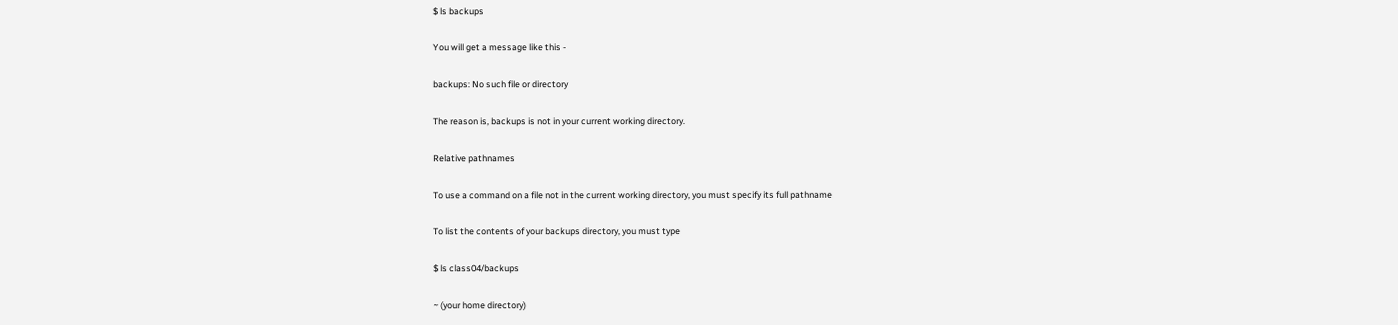$ ls backups

You will get a message like this -

backups: No such file or directory

The reason is, backups is not in your current working directory.

Relative pathnames

To use a command on a file not in the current working directory, you must specify its full pathname

To list the contents of your backups directory, you must type

$ ls class04/backups

~ (your home directory)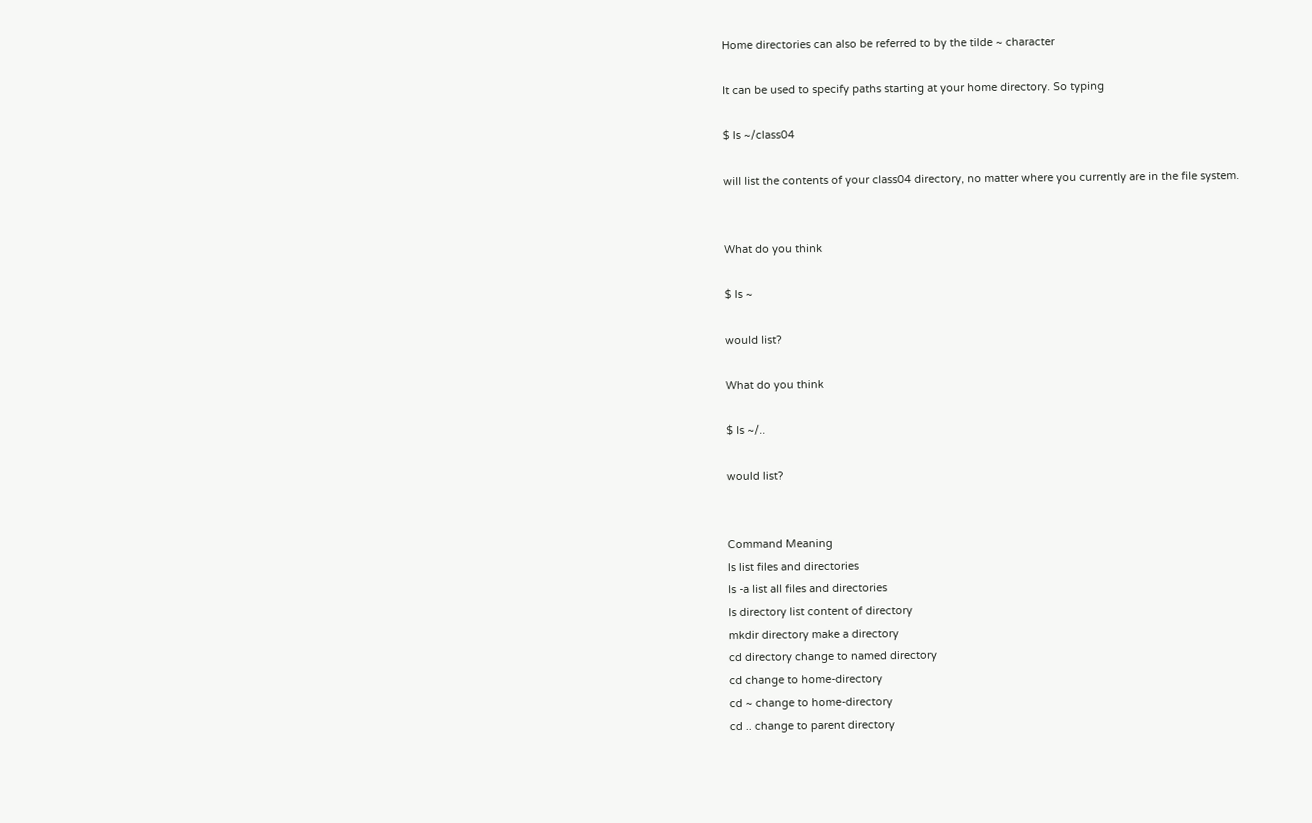Home directories can also be referred to by the tilde ~ character

It can be used to specify paths starting at your home directory. So typing

$ ls ~/class04

will list the contents of your class04 directory, no matter where you currently are in the file system.


What do you think

$ ls ~

would list?

What do you think

$ ls ~/..

would list?


Command Meaning
ls list files and directories
ls -a list all files and directories
ls directory list content of directory
mkdir directory make a directory
cd directory change to named directory
cd change to home-directory
cd ~ change to home-directory
cd .. change to parent directory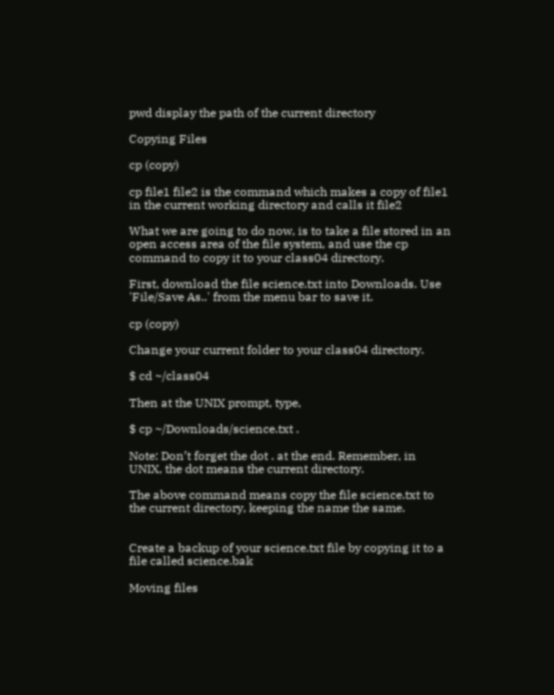pwd display the path of the current directory

Copying Files

cp (copy)

cp file1 file2 is the command which makes a copy of file1 in the current working directory and calls it file2

What we are going to do now, is to take a file stored in an open access area of the file system, and use the cp command to copy it to your class04 directory.

First, download the file science.txt into Downloads. Use 'File/Save As..' from the menu bar to save it.

cp (copy)

Change your current folder to your class04 directory.

$ cd ~/class04

Then at the UNIX prompt, type,

$ cp ~/Downloads/science.txt .

Note: Don’t forget the dot . at the end. Remember, in UNIX, the dot means the current directory.

The above command means copy the file science.txt to the current directory, keeping the name the same.


Create a backup of your science.txt file by copying it to a file called science.bak

Moving files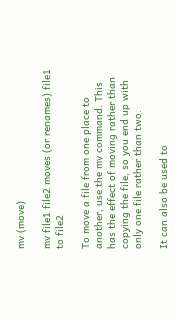mv (move)

mv file1 file2 moves (or renames) file1 to file2

To move a file from one place to another, use the mv command. This has the effect of moving rather than copying the file, so you end up with only one file rather than two.

It can also be used to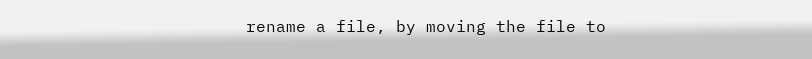rename a file, by moving the file to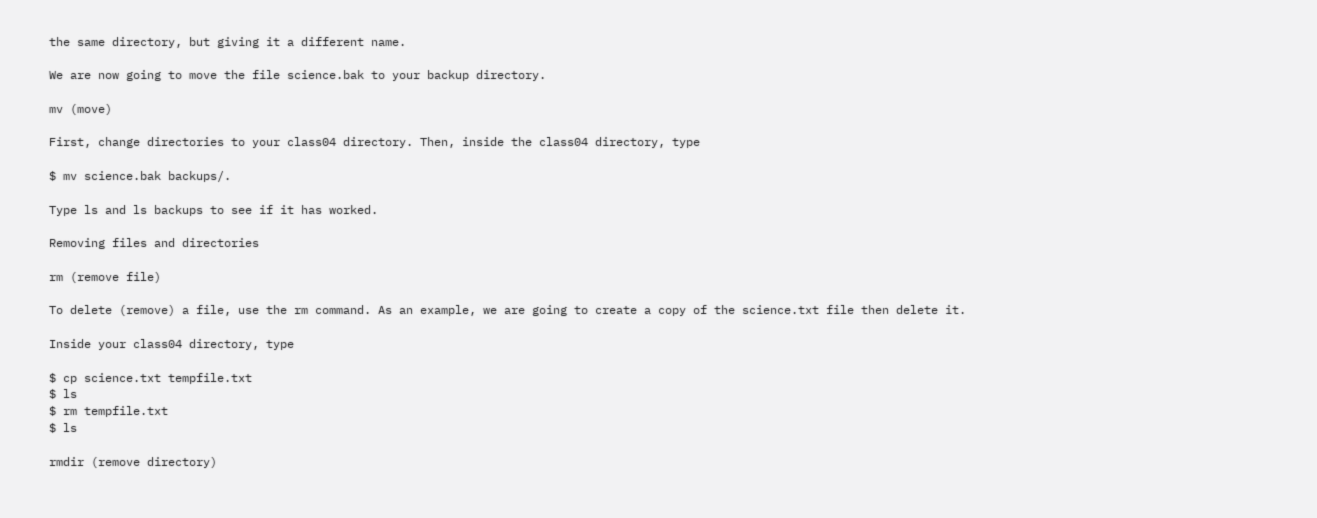the same directory, but giving it a different name.

We are now going to move the file science.bak to your backup directory.

mv (move)

First, change directories to your class04 directory. Then, inside the class04 directory, type

$ mv science.bak backups/.

Type ls and ls backups to see if it has worked.

Removing files and directories

rm (remove file)

To delete (remove) a file, use the rm command. As an example, we are going to create a copy of the science.txt file then delete it.

Inside your class04 directory, type

$ cp science.txt tempfile.txt
$ ls
$ rm tempfile.txt
$ ls

rmdir (remove directory)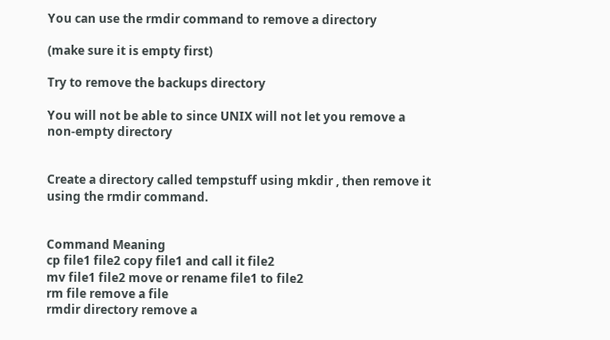You can use the rmdir command to remove a directory

(make sure it is empty first)

Try to remove the backups directory

You will not be able to since UNIX will not let you remove a non-empty directory


Create a directory called tempstuff using mkdir , then remove it using the rmdir command.


Command Meaning
cp file1 file2 copy file1 and call it file2
mv file1 file2 move or rename file1 to file2
rm file remove a file
rmdir directory remove a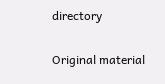directory

Original material